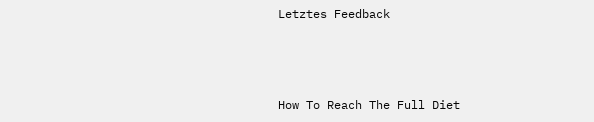Letztes Feedback



How To Reach The Full Diet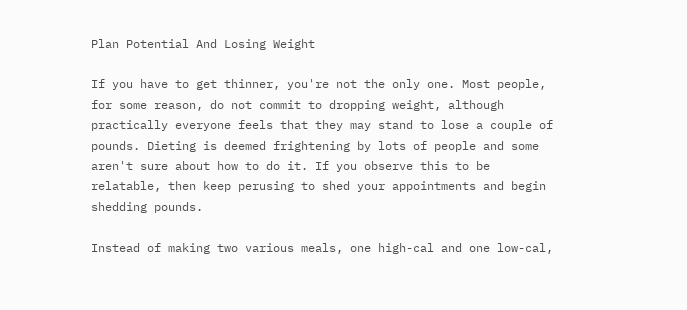Plan Potential And Losing Weight

If you have to get thinner, you're not the only one. Most people, for some reason, do not commit to dropping weight, although practically everyone feels that they may stand to lose a couple of pounds. Dieting is deemed frightening by lots of people and some aren't sure about how to do it. If you observe this to be relatable, then keep perusing to shed your appointments and begin shedding pounds.

Instead of making two various meals, one high-cal and one low-cal,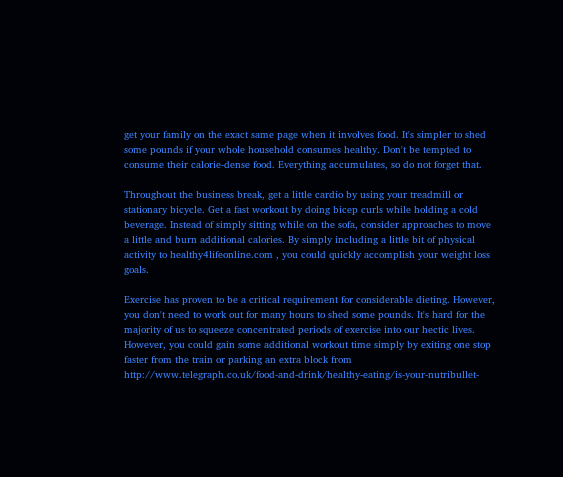get your family on the exact same page when it involves food. It's simpler to shed some pounds if your whole household consumes healthy. Don't be tempted to consume their calorie-dense food. Everything accumulates, so do not forget that.

Throughout the business break, get a little cardio by using your treadmill or stationary bicycle. Get a fast workout by doing bicep curls while holding a cold beverage. Instead of simply sitting while on the sofa, consider approaches to move a little and burn additional calories. By simply including a little bit of physical activity to healthy4lifeonline.com , you could quickly accomplish your weight loss goals.

Exercise has proven to be a critical requirement for considerable dieting. However, you don't need to work out for many hours to shed some pounds. It's hard for the majority of us to squeeze concentrated periods of exercise into our hectic lives. However, you could gain some additional workout time simply by exiting one stop faster from the train or parking an extra block from http://www.telegraph.co.uk/food-and-drink/healthy-eating/is-your-nutribullet-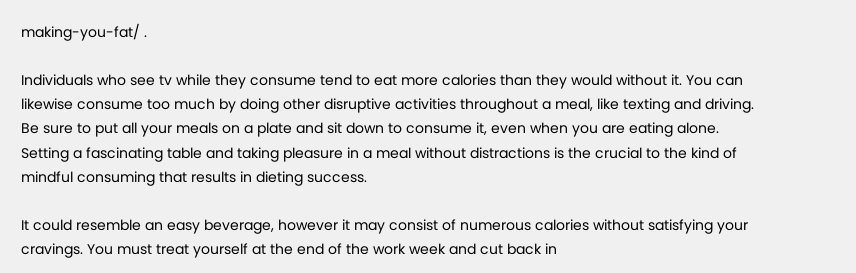making-you-fat/ .

Individuals who see tv while they consume tend to eat more calories than they would without it. You can likewise consume too much by doing other disruptive activities throughout a meal, like texting and driving. Be sure to put all your meals on a plate and sit down to consume it, even when you are eating alone. Setting a fascinating table and taking pleasure in a meal without distractions is the crucial to the kind of mindful consuming that results in dieting success.

It could resemble an easy beverage, however it may consist of numerous calories without satisfying your cravings. You must treat yourself at the end of the work week and cut back in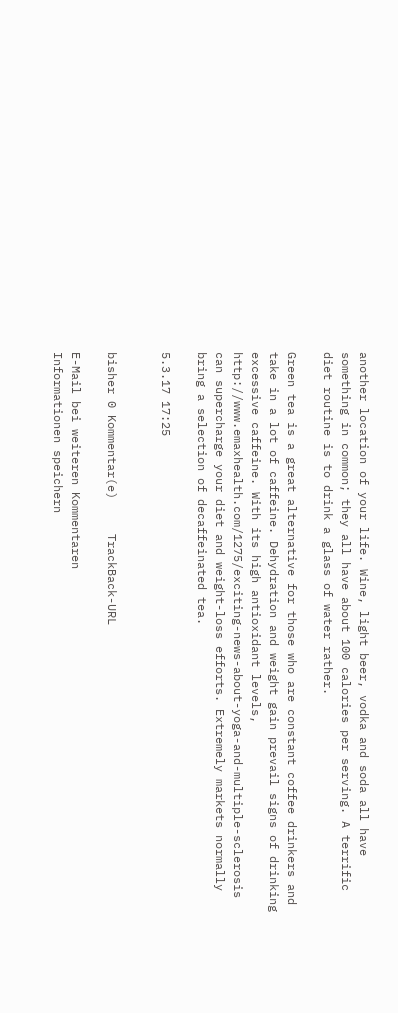another location of your life. Wine, light beer, vodka and soda all have something in common; they all have about 100 calories per serving. A terrific diet routine is to drink a glass of water rather.

Green tea is a great alternative for those who are constant coffee drinkers and take in a lot of caffeine. Dehydration and weight gain prevail signs of drinking excessive caffeine. With its high antioxidant levels, http://www.emaxhealth.com/1275/exciting-news-about-yoga-and-multiple-sclerosis can supercharge your diet and weight-loss efforts. Extremely markets normally bring a selection of decaffeinated tea.

5.3.17 17:25


bisher 0 Kommentar(e)     TrackBack-URL

E-Mail bei weiteren Kommentaren
Informationen speichern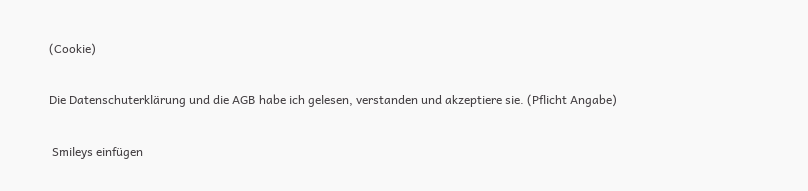(Cookie)

Die Datenschuterklärung und die AGB habe ich gelesen, verstanden und akzeptiere sie. (Pflicht Angabe)

 Smileys einfügen